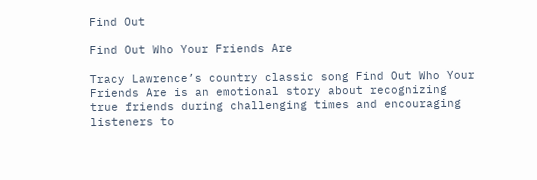Find Out

Find Out Who Your Friends Are

Tracy Lawrence’s country classic song Find Out Who Your Friends Are is an emotional story about recognizing true friends during challenging times and encouraging listeners to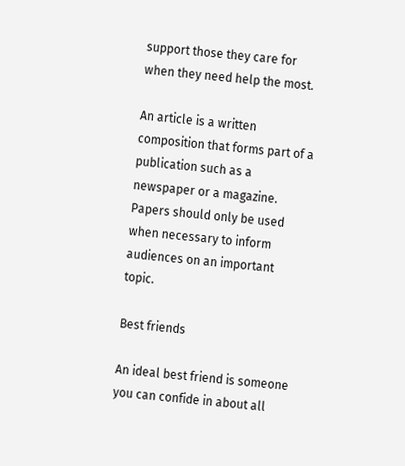support those they care for when they need help the most.

An article is a written composition that forms part of a publication such as a newspaper or a magazine. Papers should only be used when necessary to inform audiences on an important topic.

Best friends

An ideal best friend is someone you can confide in about all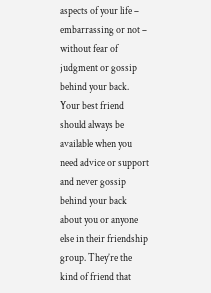aspects of your life – embarrassing or not – without fear of judgment or gossip behind your back. Your best friend should always be available when you need advice or support and never gossip behind your back about you or anyone else in their friendship group. They’re the kind of friend that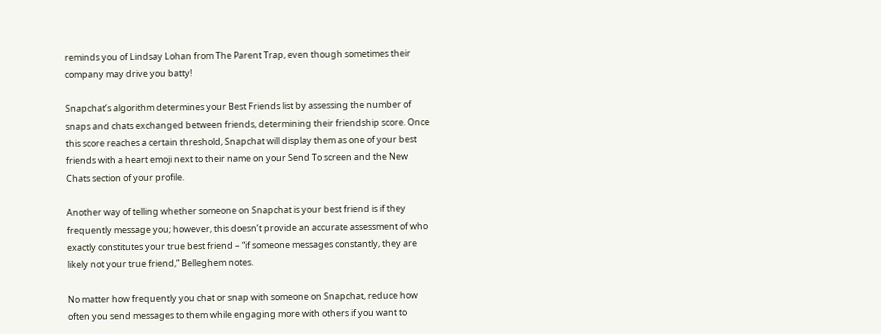reminds you of Lindsay Lohan from The Parent Trap, even though sometimes their company may drive you batty!

Snapchat’s algorithm determines your Best Friends list by assessing the number of snaps and chats exchanged between friends, determining their friendship score. Once this score reaches a certain threshold, Snapchat will display them as one of your best friends with a heart emoji next to their name on your Send To screen and the New Chats section of your profile.

Another way of telling whether someone on Snapchat is your best friend is if they frequently message you; however, this doesn’t provide an accurate assessment of who exactly constitutes your true best friend – “if someone messages constantly, they are likely not your true friend,” Belleghem notes.

No matter how frequently you chat or snap with someone on Snapchat, reduce how often you send messages to them while engaging more with others if you want to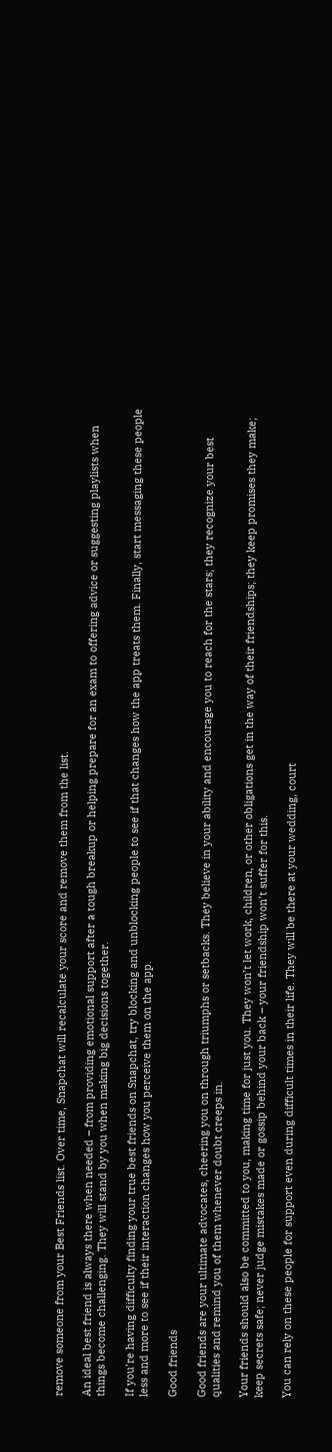remove someone from your Best Friends list. Over time, Snapchat will recalculate your score and remove them from the list.

An ideal best friend is always there when needed – from providing emotional support after a tough breakup or helping prepare for an exam to offering advice or suggesting playlists when things become challenging. They will stand by you when making big decisions together.

If you’re having difficulty finding your true best friends on Snapchat, try blocking and unblocking people to see if that changes how the app treats them. Finally, start messaging these people less and more to see if their interaction changes how you perceive them on the app.

Good friends

Good friends are your ultimate advocates, cheering you on through triumphs or setbacks. They believe in your ability and encourage you to reach for the stars; they recognize your best qualities and remind you of them whenever doubt creeps in.

Your friends should also be committed to you, making time for just you. They won’t let work, children, or other obligations get in the way of their friendships; they keep promises they make; keep secrets safe; never judge mistakes made or gossip behind your back – your friendship won’t suffer for this.

You can rely on these people for support even during difficult times in their life. They will be there at your wedding, court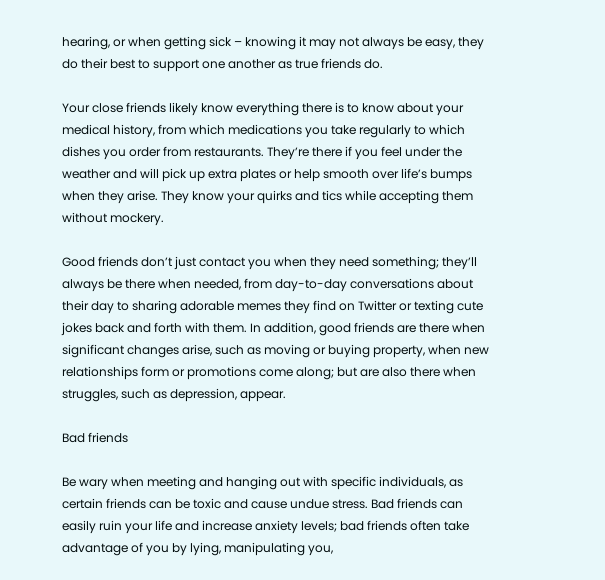hearing, or when getting sick – knowing it may not always be easy, they do their best to support one another as true friends do.

Your close friends likely know everything there is to know about your medical history, from which medications you take regularly to which dishes you order from restaurants. They’re there if you feel under the weather and will pick up extra plates or help smooth over life’s bumps when they arise. They know your quirks and tics while accepting them without mockery.

Good friends don’t just contact you when they need something; they’ll always be there when needed, from day-to-day conversations about their day to sharing adorable memes they find on Twitter or texting cute jokes back and forth with them. In addition, good friends are there when significant changes arise, such as moving or buying property, when new relationships form or promotions come along; but are also there when struggles, such as depression, appear.

Bad friends

Be wary when meeting and hanging out with specific individuals, as certain friends can be toxic and cause undue stress. Bad friends can easily ruin your life and increase anxiety levels; bad friends often take advantage of you by lying, manipulating you,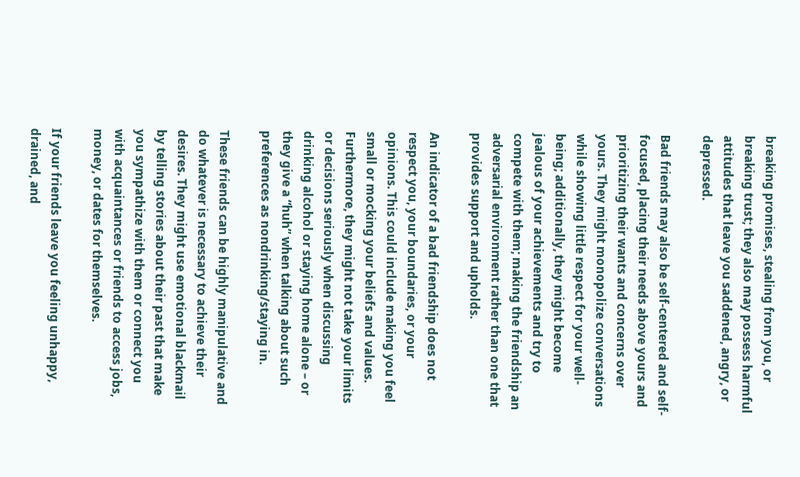breaking promises, stealing from you, or breaking trust; they also may possess harmful attitudes that leave you saddened, angry, or depressed.

Bad friends may also be self-centered and self-focused, placing their needs above yours and prioritizing their wants and concerns over yours. They might monopolize conversations while showing little respect for your well-being; additionally, they might become jealous of your achievements and try to compete with them; making the friendship an adversarial environment rather than one that provides support and upholds.

An indicator of a bad friendship does not respect you, your boundaries, or your opinions. This could include making you feel small or mocking your beliefs and values. Furthermore, they might not take your limits or decisions seriously when discussing drinking alcohol or staying home alone – or they give a “huh” when talking about such preferences as nondrinking/staying in.

These friends can be highly manipulative and do whatever is necessary to achieve their desires. They might use emotional blackmail by telling stories about their past that make you sympathize with them or connect you with acquaintances or friends to access jobs, money, or dates for themselves.

If your friends leave you feeling unhappy, drained, and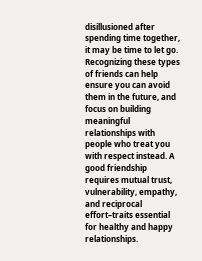disillusioned after spending time together, it may be time to let go. Recognizing these types of friends can help ensure you can avoid them in the future, and focus on building meaningful relationships with people who treat you with respect instead. A good friendship requires mutual trust, vulnerability, empathy, and reciprocal effort–traits essential for healthy and happy relationships.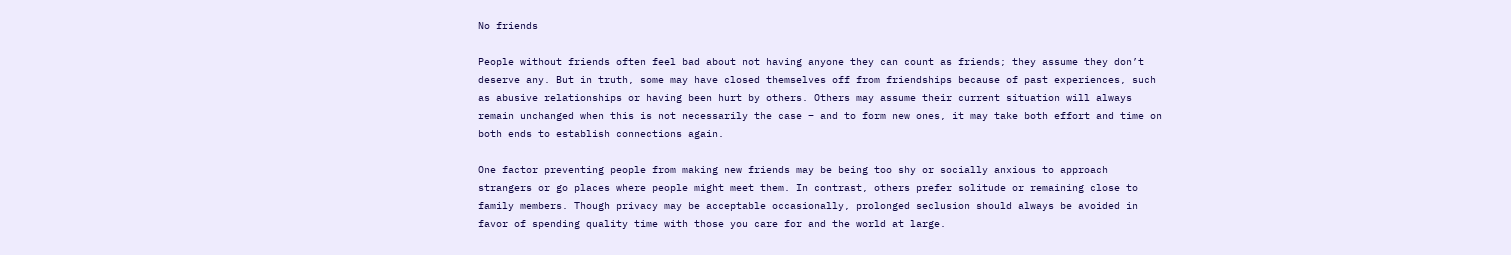No friends

People without friends often feel bad about not having anyone they can count as friends; they assume they don’t deserve any. But in truth, some may have closed themselves off from friendships because of past experiences, such as abusive relationships or having been hurt by others. Others may assume their current situation will always remain unchanged when this is not necessarily the case – and to form new ones, it may take both effort and time on both ends to establish connections again.

One factor preventing people from making new friends may be being too shy or socially anxious to approach strangers or go places where people might meet them. In contrast, others prefer solitude or remaining close to family members. Though privacy may be acceptable occasionally, prolonged seclusion should always be avoided in favor of spending quality time with those you care for and the world at large.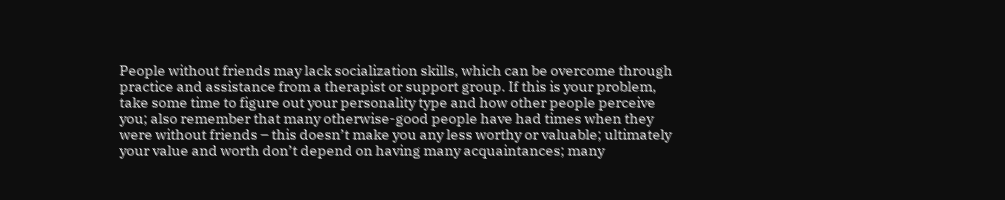People without friends may lack socialization skills, which can be overcome through practice and assistance from a therapist or support group. If this is your problem, take some time to figure out your personality type and how other people perceive you; also remember that many otherwise-good people have had times when they were without friends – this doesn’t make you any less worthy or valuable; ultimately your value and worth don’t depend on having many acquaintances; many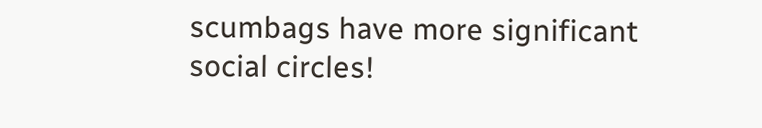scumbags have more significant social circles!